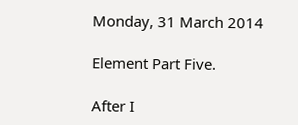Monday, 31 March 2014

Element Part Five.

After I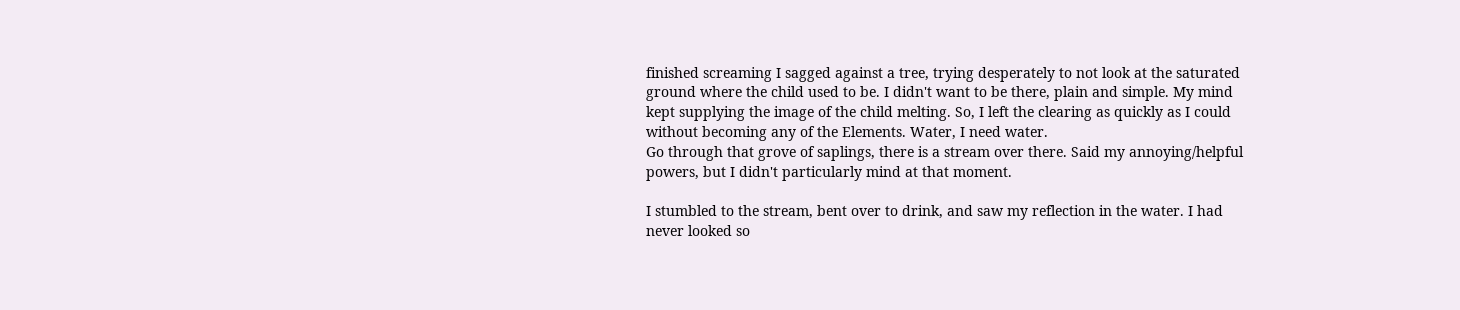finished screaming I sagged against a tree, trying desperately to not look at the saturated ground where the child used to be. I didn't want to be there, plain and simple. My mind kept supplying the image of the child melting. So, I left the clearing as quickly as I could without becoming any of the Elements. Water, I need water.
Go through that grove of saplings, there is a stream over there. Said my annoying/helpful powers, but I didn't particularly mind at that moment.

I stumbled to the stream, bent over to drink, and saw my reflection in the water. I had never looked so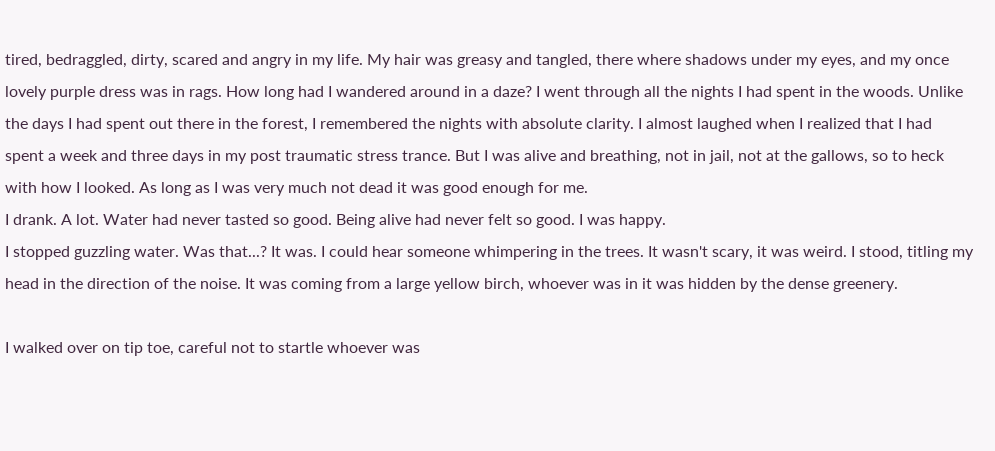tired, bedraggled, dirty, scared and angry in my life. My hair was greasy and tangled, there where shadows under my eyes, and my once lovely purple dress was in rags. How long had I wandered around in a daze? I went through all the nights I had spent in the woods. Unlike the days I had spent out there in the forest, I remembered the nights with absolute clarity. I almost laughed when I realized that I had spent a week and three days in my post traumatic stress trance. But I was alive and breathing, not in jail, not at the gallows, so to heck with how I looked. As long as I was very much not dead it was good enough for me.
I drank. A lot. Water had never tasted so good. Being alive had never felt so good. I was happy.
I stopped guzzling water. Was that...? It was. I could hear someone whimpering in the trees. It wasn't scary, it was weird. I stood, titling my head in the direction of the noise. It was coming from a large yellow birch, whoever was in it was hidden by the dense greenery.

I walked over on tip toe, careful not to startle whoever was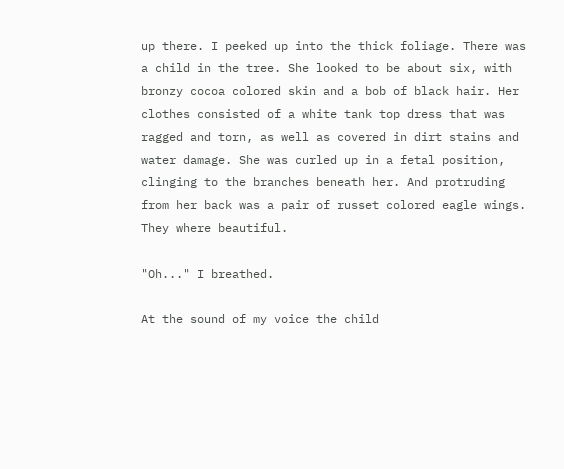up there. I peeked up into the thick foliage. There was a child in the tree. She looked to be about six, with bronzy cocoa colored skin and a bob of black hair. Her clothes consisted of a white tank top dress that was ragged and torn, as well as covered in dirt stains and water damage. She was curled up in a fetal position, clinging to the branches beneath her. And protruding from her back was a pair of russet colored eagle wings. They where beautiful.

"Oh..." I breathed.

At the sound of my voice the child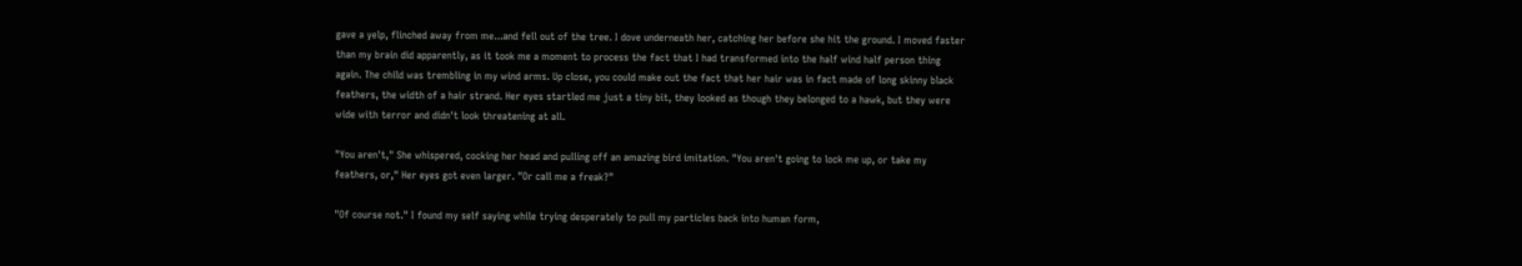gave a yelp, flinched away from me...and fell out of the tree. I dove underneath her, catching her before she hit the ground. I moved faster than my brain did apparently, as it took me a moment to process the fact that I had transformed into the half wind half person thing again. The child was trembling in my wind arms. Up close, you could make out the fact that her hair was in fact made of long skinny black feathers, the width of a hair strand. Her eyes startled me just a tiny bit, they looked as though they belonged to a hawk, but they were wide with terror and didn't look threatening at all.

"You aren't," She whispered, cocking her head and pulling off an amazing bird imitation. "You aren't going to lock me up, or take my feathers, or," Her eyes got even larger. "Or call me a freak?"

"Of course not." I found my self saying while trying desperately to pull my particles back into human form,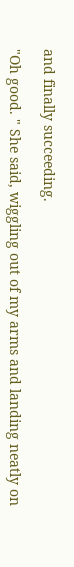and finally succeeding.

"Oh good. " She said, wiggling out of my arms and landing neatly on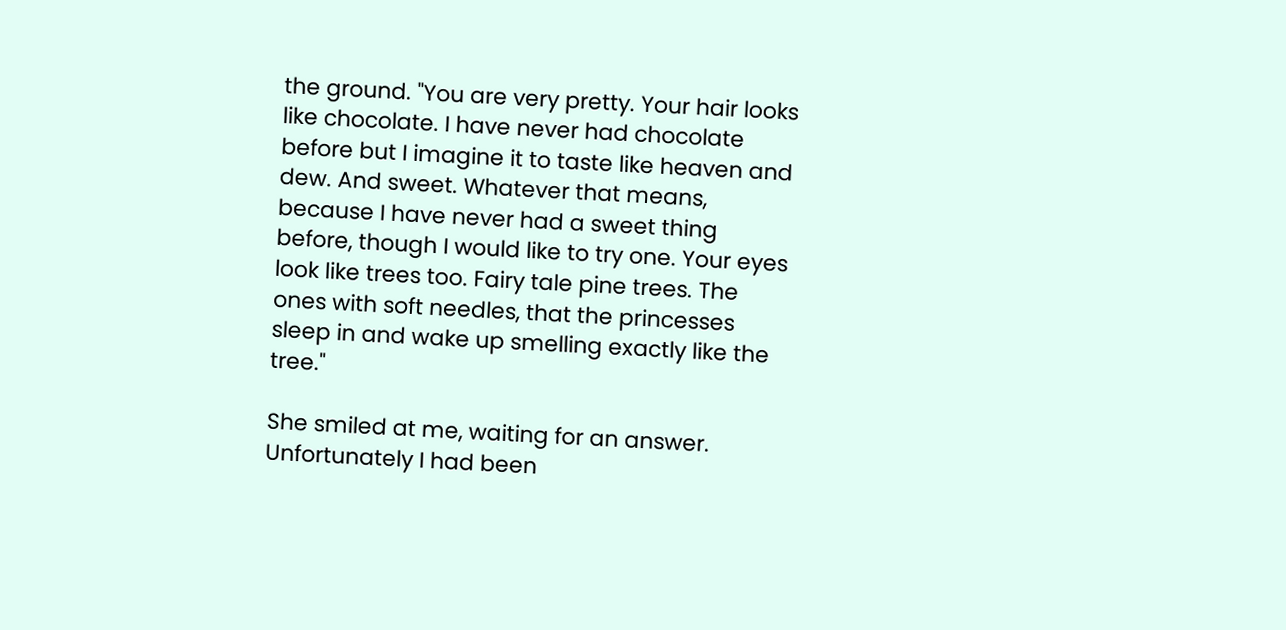the ground. "You are very pretty. Your hair looks like chocolate. I have never had chocolate before but I imagine it to taste like heaven and dew. And sweet. Whatever that means, because I have never had a sweet thing before, though I would like to try one. Your eyes look like trees too. Fairy tale pine trees. The ones with soft needles, that the princesses sleep in and wake up smelling exactly like the tree."

She smiled at me, waiting for an answer. Unfortunately I had been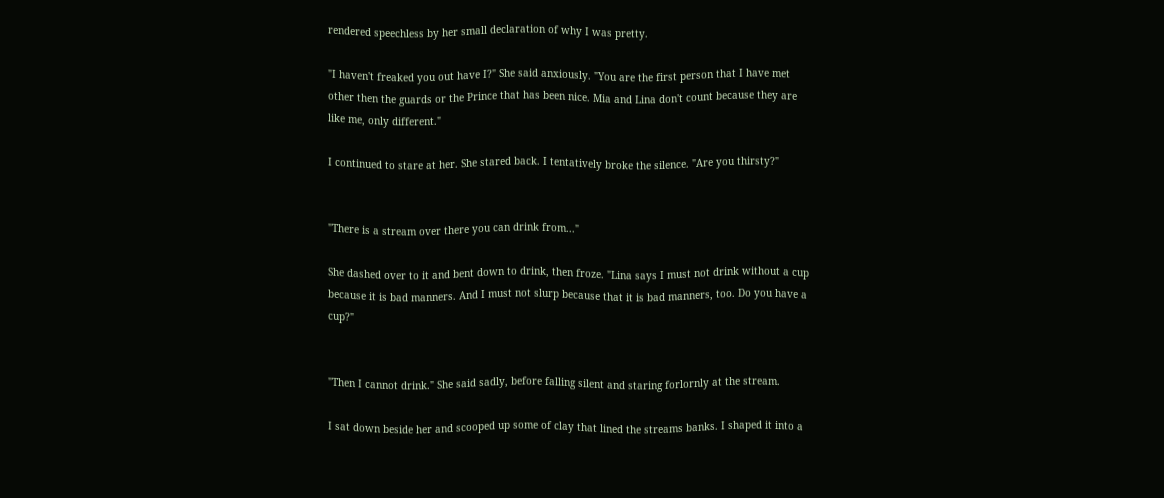rendered speechless by her small declaration of why I was pretty.

"I haven't freaked you out have I?" She said anxiously. "You are the first person that I have met other then the guards or the Prince that has been nice. Mia and Lina don't count because they are like me, only different."

I continued to stare at her. She stared back. I tentatively broke the silence. "Are you thirsty?"


"There is a stream over there you can drink from..."

She dashed over to it and bent down to drink, then froze. "Lina says I must not drink without a cup because it is bad manners. And I must not slurp because that it is bad manners, too. Do you have a cup?"


"Then I cannot drink." She said sadly, before falling silent and staring forlornly at the stream.

I sat down beside her and scooped up some of clay that lined the streams banks. I shaped it into a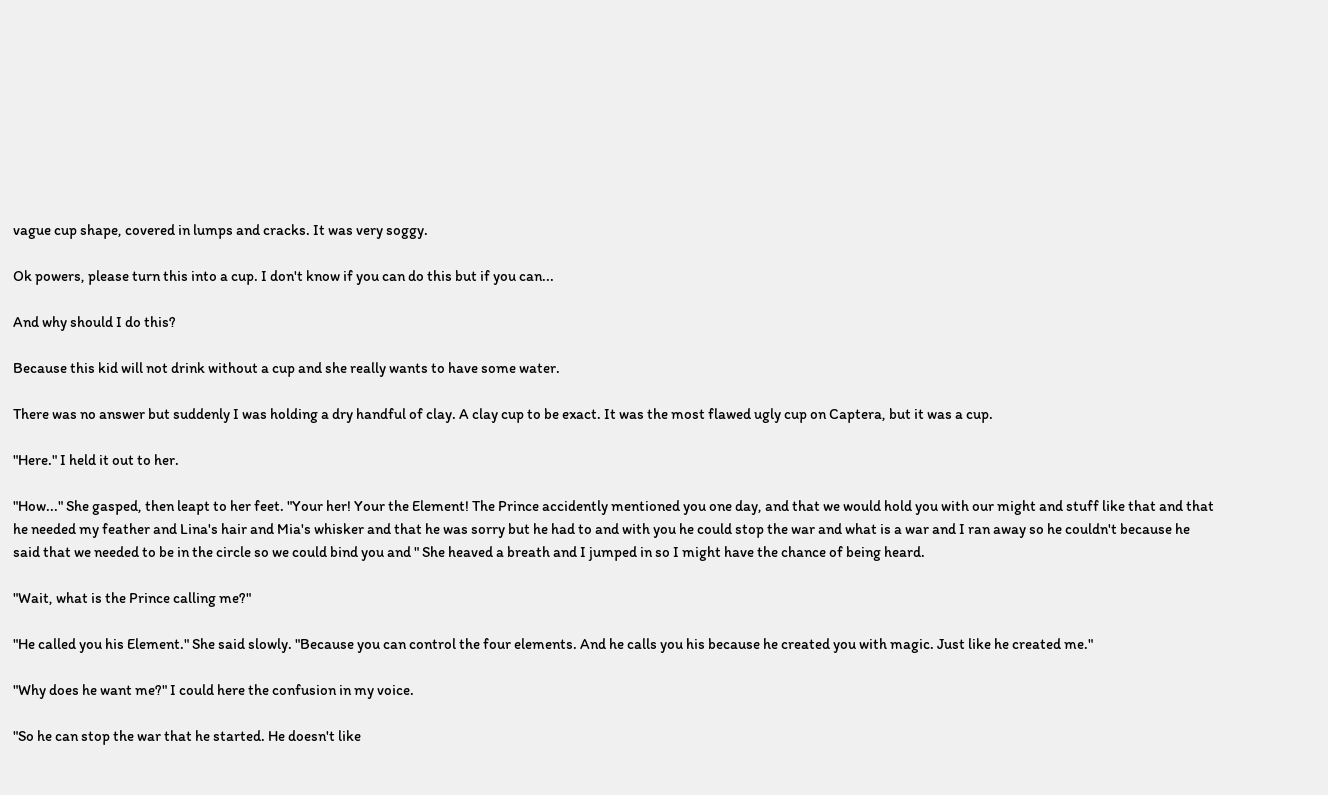vague cup shape, covered in lumps and cracks. It was very soggy.

Ok powers, please turn this into a cup. I don't know if you can do this but if you can...

And why should I do this?

Because this kid will not drink without a cup and she really wants to have some water.

There was no answer but suddenly I was holding a dry handful of clay. A clay cup to be exact. It was the most flawed ugly cup on Captera, but it was a cup.

"Here." I held it out to her.

"How..." She gasped, then leapt to her feet. "Your her! Your the Element! The Prince accidently mentioned you one day, and that we would hold you with our might and stuff like that and that he needed my feather and Lina's hair and Mia's whisker and that he was sorry but he had to and with you he could stop the war and what is a war and I ran away so he couldn't because he said that we needed to be in the circle so we could bind you and " She heaved a breath and I jumped in so I might have the chance of being heard.

"Wait, what is the Prince calling me?"

"He called you his Element." She said slowly. "Because you can control the four elements. And he calls you his because he created you with magic. Just like he created me."

"Why does he want me?" I could here the confusion in my voice.

"So he can stop the war that he started. He doesn't like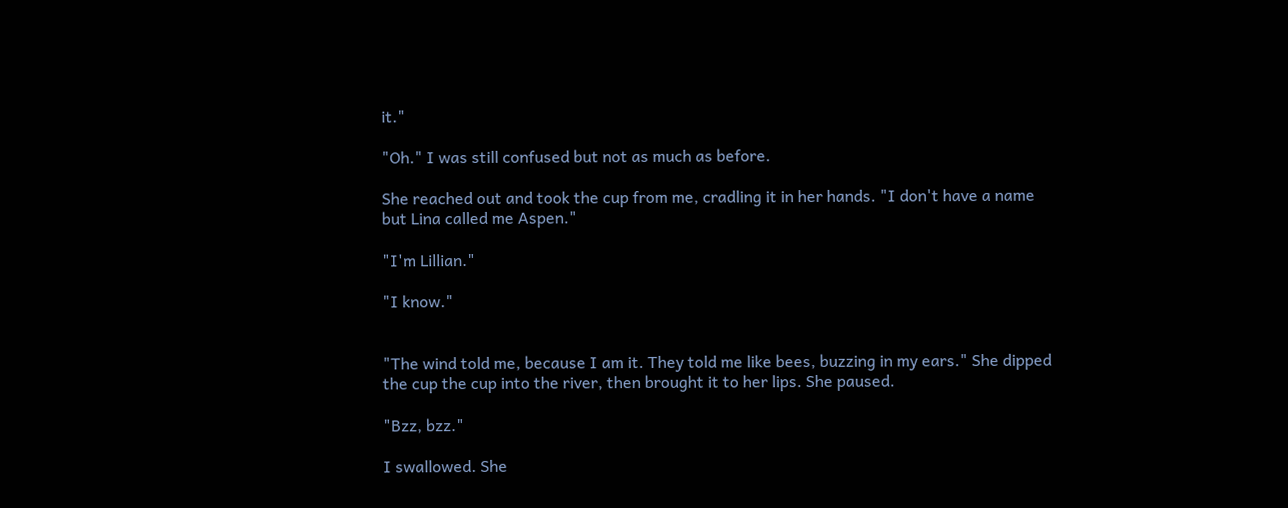it."

"Oh." I was still confused but not as much as before.

She reached out and took the cup from me, cradling it in her hands. "I don't have a name but Lina called me Aspen."

"I'm Lillian."

"I know."


"The wind told me, because I am it. They told me like bees, buzzing in my ears." She dipped the cup the cup into the river, then brought it to her lips. She paused.

"Bzz, bzz."

I swallowed. She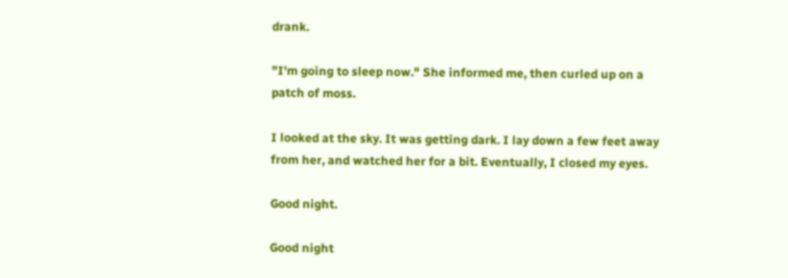drank.

"I'm going to sleep now." She informed me, then curled up on a patch of moss.

I looked at the sky. It was getting dark. I lay down a few feet away from her, and watched her for a bit. Eventually, I closed my eyes.

Good night.

Good night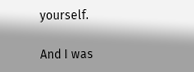yourself.

And I was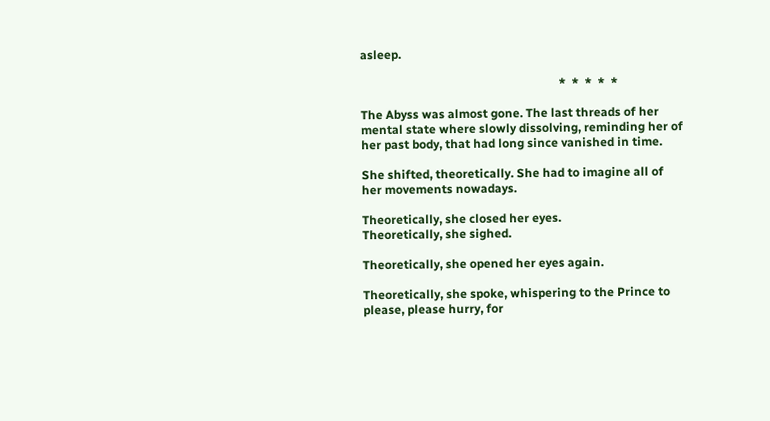asleep.

                                                                  *  *  *  *  *

The Abyss was almost gone. The last threads of her mental state where slowly dissolving, reminding her of her past body, that had long since vanished in time.

She shifted, theoretically. She had to imagine all of her movements nowadays.

Theoretically, she closed her eyes.
Theoretically, she sighed.

Theoretically, she opened her eyes again.

Theoretically, she spoke, whispering to the Prince to please, please hurry, for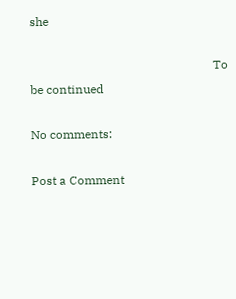she

                                                             To be continued

No comments:

Post a Comment